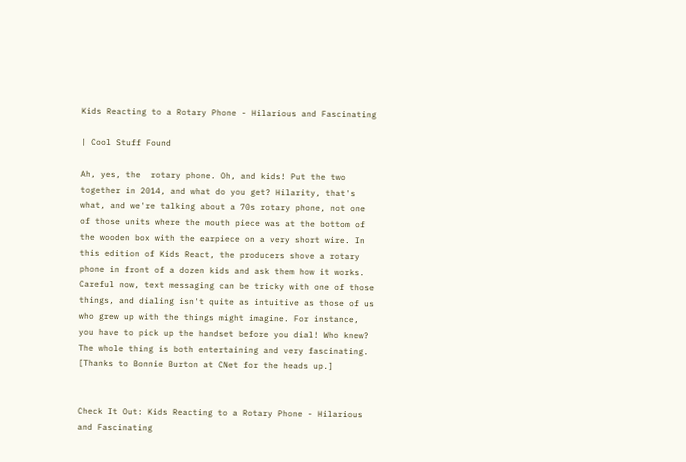Kids Reacting to a Rotary Phone - Hilarious and Fascinating

| Cool Stuff Found

Ah, yes, the  rotary phone. Oh, and kids! Put the two together in 2014, and what do you get? Hilarity, that's what, and we're talking about a 70s rotary phone, not one of those units where the mouth piece was at the bottom of the wooden box with the earpiece on a very short wire. In this edition of Kids React, the producers shove a rotary phone in front of a dozen kids and ask them how it works. Careful now, text messaging can be tricky with one of those things, and dialing isn't quite as intuitive as those of us who grew up with the things might imagine. For instance, you have to pick up the handset before you dial! Who knew? The whole thing is both entertaining and very fascinating. [Thanks to Bonnie Burton at CNet for the heads up.]


Check It Out: Kids Reacting to a Rotary Phone - Hilarious and Fascinating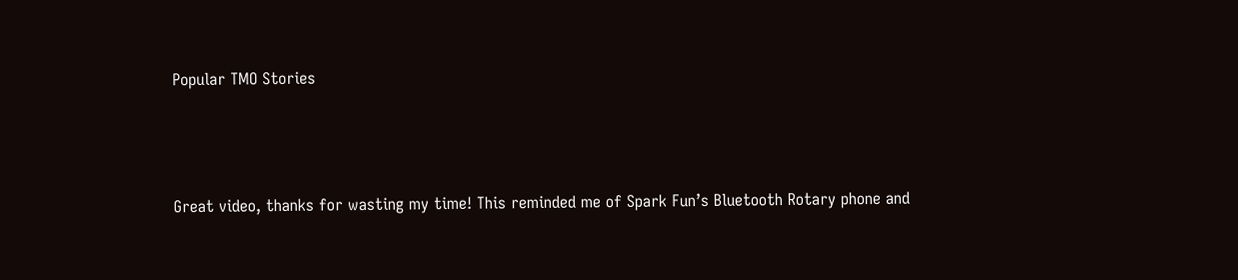Popular TMO Stories



Great video, thanks for wasting my time! This reminded me of Spark Fun’s Bluetooth Rotary phone and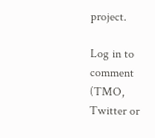project.

Log in to comment (TMO, Twitter or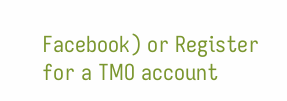Facebook) or Register for a TMO account